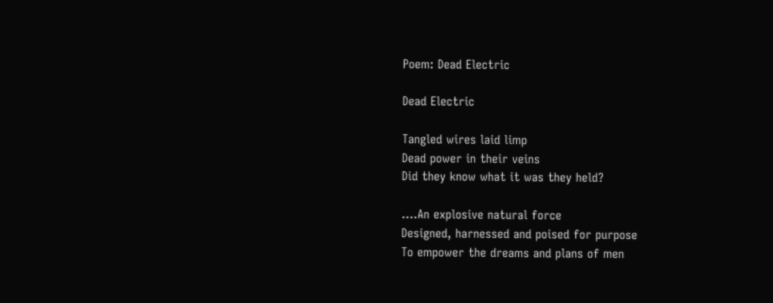Poem: Dead Electric

Dead Electric

Tangled wires laid limp
Dead power in their veins
Did they know what it was they held?

….An explosive natural force
Designed, harnessed and poised for purpose
To empower the dreams and plans of men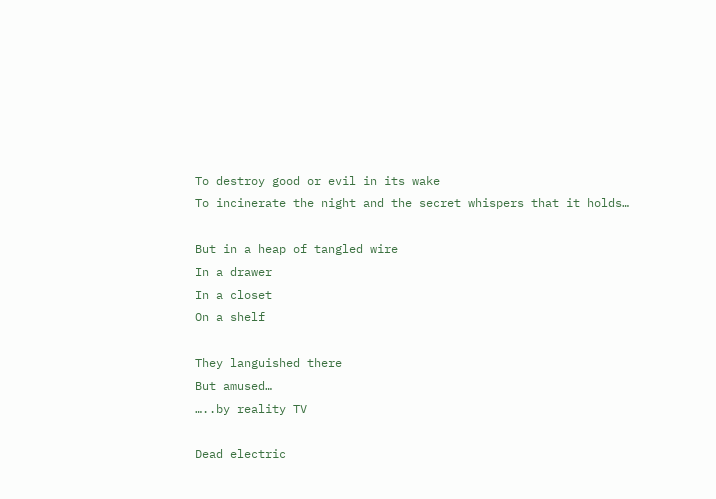To destroy good or evil in its wake
To incinerate the night and the secret whispers that it holds…

But in a heap of tangled wire
In a drawer
In a closet
On a shelf

They languished there
But amused…
…..by reality TV

Dead electric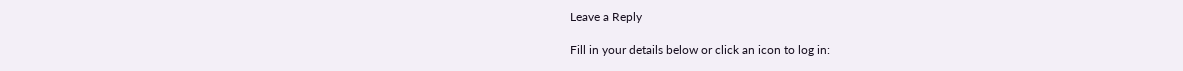Leave a Reply

Fill in your details below or click an icon to log in: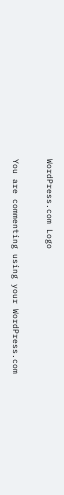WordPress.com Logo

You are commenting using your WordPress.com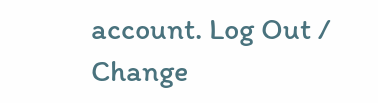account. Log Out /  Change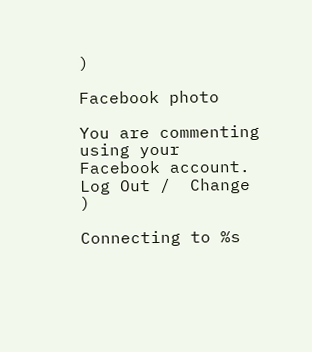)

Facebook photo

You are commenting using your Facebook account. Log Out /  Change )

Connecting to %s